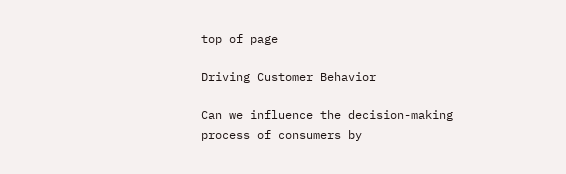top of page

Driving Customer Behavior

Can we influence the decision-making process of consumers by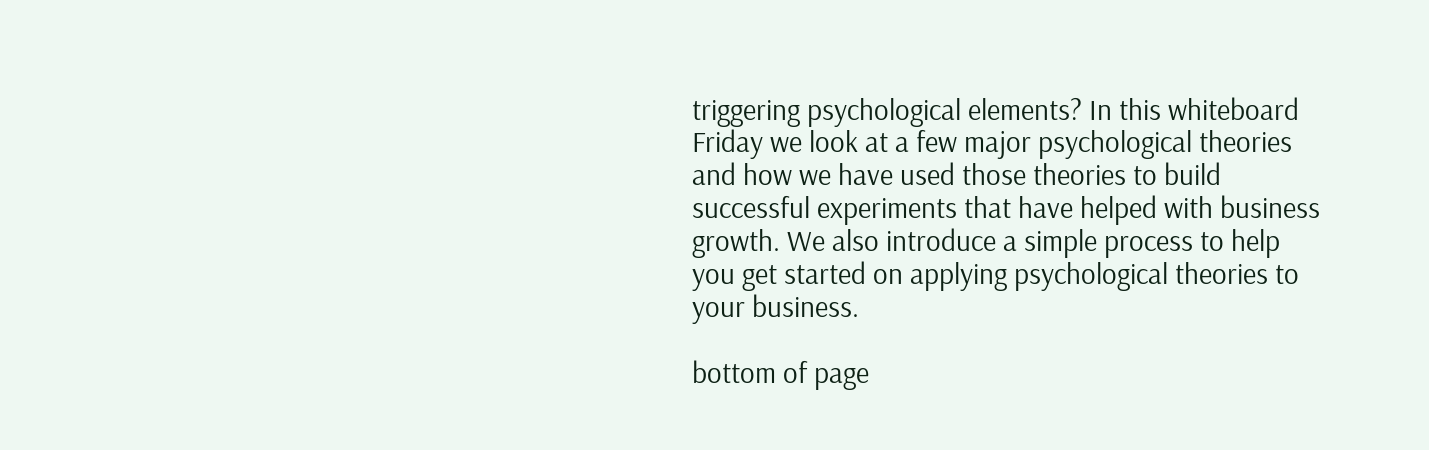triggering psychological elements? In this whiteboard Friday we look at a few major psychological theories and how we have used those theories to build successful experiments that have helped with business growth. We also introduce a simple process to help you get started on applying psychological theories to your business.

bottom of page